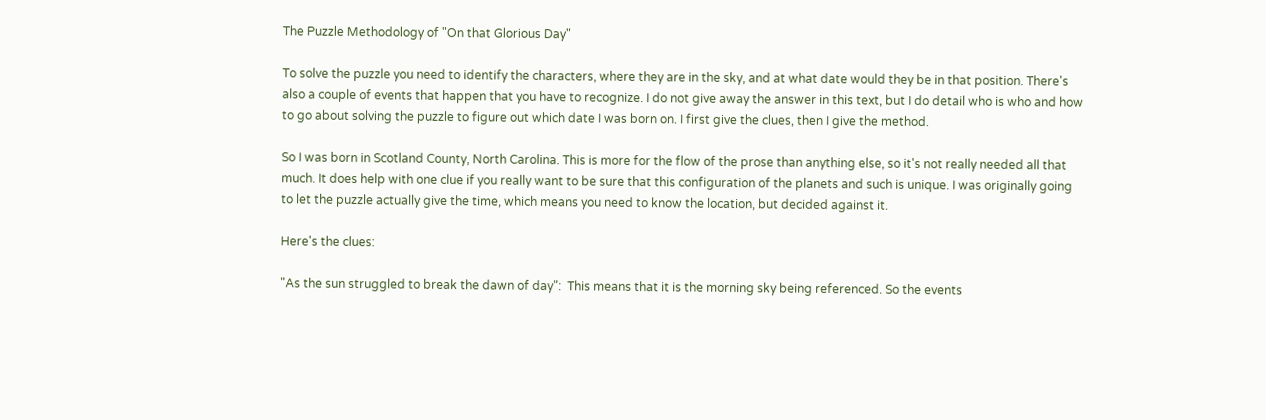The Puzzle Methodology of "On that Glorious Day"

To solve the puzzle you need to identify the characters, where they are in the sky, and at what date would they be in that position. There's also a couple of events that happen that you have to recognize. I do not give away the answer in this text, but I do detail who is who and how to go about solving the puzzle to figure out which date I was born on. I first give the clues, then I give the method.

So I was born in Scotland County, North Carolina. This is more for the flow of the prose than anything else, so it's not really needed all that much. It does help with one clue if you really want to be sure that this configuration of the planets and such is unique. I was originally going to let the puzzle actually give the time, which means you need to know the location, but decided against it.

Here's the clues:

"As the sun struggled to break the dawn of day":  This means that it is the morning sky being referenced. So the events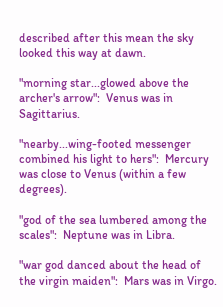described after this mean the sky looked this way at dawn.

"morning star...glowed above the archer's arrow":  Venus was in Sagittarius.

"nearby...wing-footed messenger combined his light to hers":  Mercury was close to Venus (within a few degrees).

"god of the sea lumbered among the scales":  Neptune was in Libra.

"war god danced about the head of the virgin maiden":  Mars was in Virgo.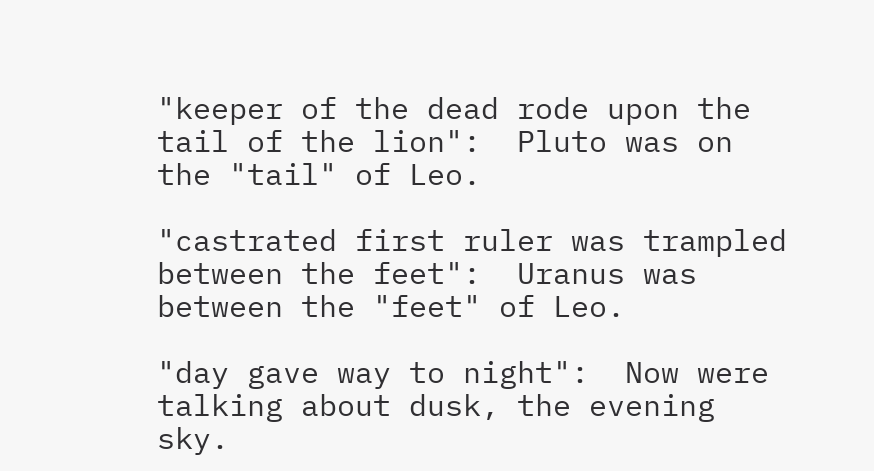"keeper of the dead rode upon the tail of the lion":  Pluto was on the "tail" of Leo.

"castrated first ruler was trampled between the feet":  Uranus was between the "feet" of Leo.

"day gave way to night":  Now were talking about dusk, the evening sky.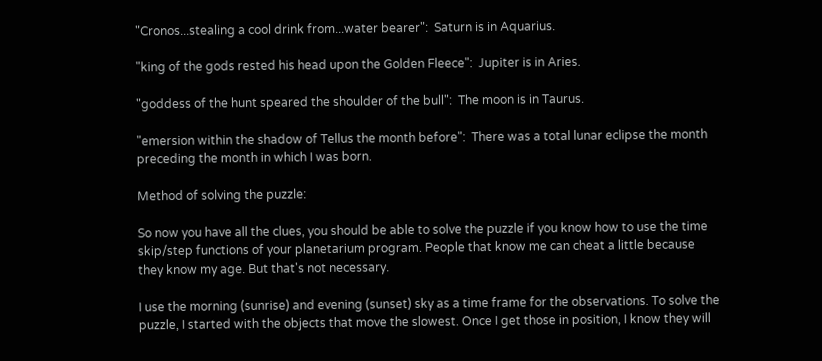"Cronos...stealing a cool drink from...water bearer":  Saturn is in Aquarius.

"king of the gods rested his head upon the Golden Fleece":  Jupiter is in Aries.

"goddess of the hunt speared the shoulder of the bull":  The moon is in Taurus.

"emersion within the shadow of Tellus the month before":  There was a total lunar eclipse the month preceding the month in which I was born.

Method of solving the puzzle:

So now you have all the clues, you should be able to solve the puzzle if you know how to use the time skip/step functions of your planetarium program. People that know me can cheat a little because they know my age. But that's not necessary.

I use the morning (sunrise) and evening (sunset) sky as a time frame for the observations. To solve the puzzle, I started with the objects that move the slowest. Once I get those in position, I know they will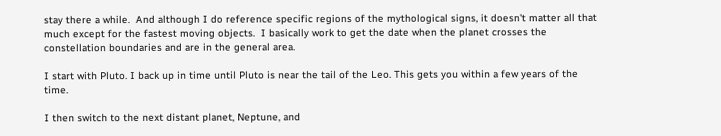stay there a while.  And although I do reference specific regions of the mythological signs, it doesn't matter all that much except for the fastest moving objects.  I basically work to get the date when the planet crosses the constellation boundaries and are in the general area.

I start with Pluto. I back up in time until Pluto is near the tail of the Leo. This gets you within a few years of the time.

I then switch to the next distant planet, Neptune, and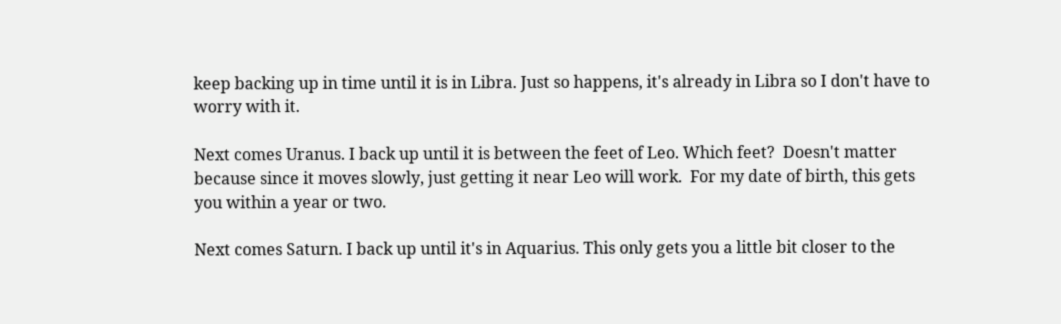keep backing up in time until it is in Libra. Just so happens, it's already in Libra so I don't have to worry with it.

Next comes Uranus. I back up until it is between the feet of Leo. Which feet?  Doesn't matter because since it moves slowly, just getting it near Leo will work.  For my date of birth, this gets you within a year or two.

Next comes Saturn. I back up until it's in Aquarius. This only gets you a little bit closer to the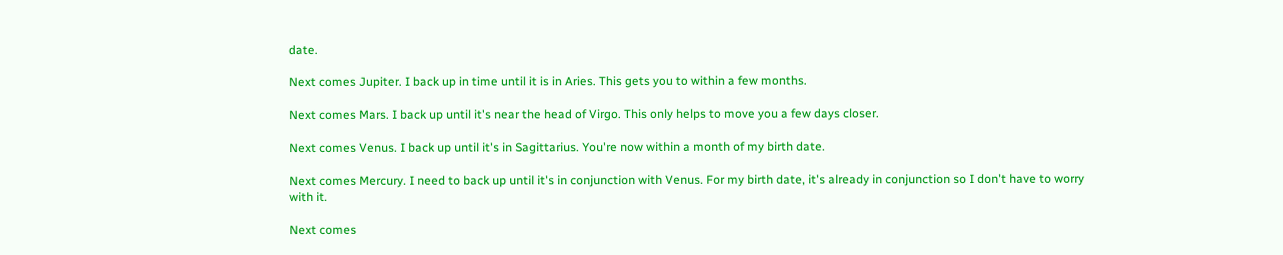date.

Next comes Jupiter. I back up in time until it is in Aries. This gets you to within a few months.

Next comes Mars. I back up until it's near the head of Virgo. This only helps to move you a few days closer.

Next comes Venus. I back up until it's in Sagittarius. You're now within a month of my birth date.

Next comes Mercury. I need to back up until it's in conjunction with Venus. For my birth date, it's already in conjunction so I don't have to worry with it.

Next comes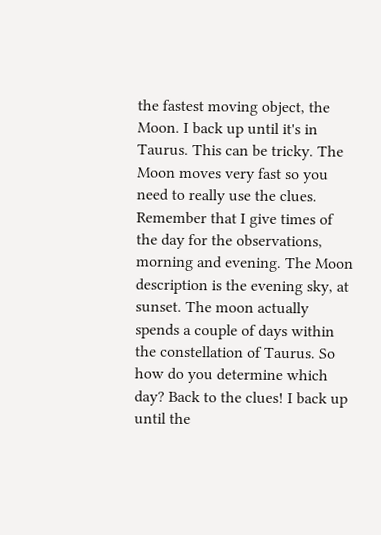the fastest moving object, the Moon. I back up until it's in Taurus. This can be tricky. The Moon moves very fast so you need to really use the clues. Remember that I give times of the day for the observations, morning and evening. The Moon description is the evening sky, at sunset. The moon actually spends a couple of days within the constellation of Taurus. So how do you determine which day? Back to the clues! I back up until the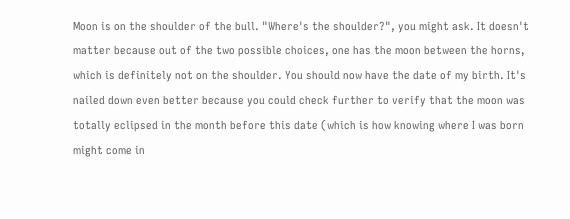Moon is on the shoulder of the bull. "Where's the shoulder?", you might ask. It doesn't matter because out of the two possible choices, one has the moon between the horns, which is definitely not on the shoulder. You should now have the date of my birth. It's nailed down even better because you could check further to verify that the moon was totally eclipsed in the month before this date (which is how knowing where I was born might come in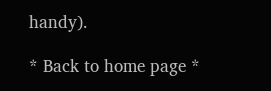handy).

* Back to home page *